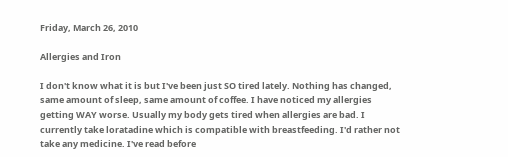Friday, March 26, 2010

Allergies and Iron

I don't know what it is but I've been just SO tired lately. Nothing has changed, same amount of sleep, same amount of coffee. I have noticed my allergies getting WAY worse. Usually my body gets tired when allergies are bad. I currently take loratadine which is compatible with breastfeeding. I'd rather not take any medicine. I've read before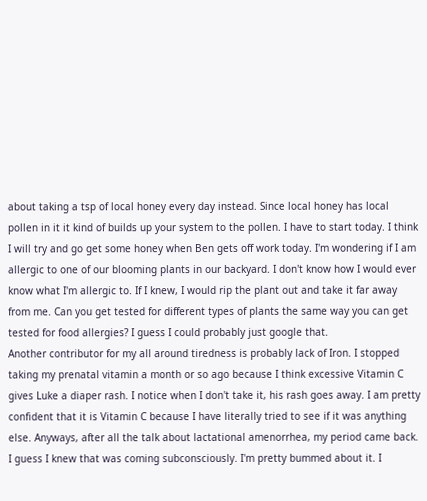about taking a tsp of local honey every day instead. Since local honey has local pollen in it it kind of builds up your system to the pollen. I have to start today. I think I will try and go get some honey when Ben gets off work today. I'm wondering if I am allergic to one of our blooming plants in our backyard. I don't know how I would ever know what I'm allergic to. If I knew, I would rip the plant out and take it far away from me. Can you get tested for different types of plants the same way you can get tested for food allergies? I guess I could probably just google that.
Another contributor for my all around tiredness is probably lack of Iron. I stopped taking my prenatal vitamin a month or so ago because I think excessive Vitamin C gives Luke a diaper rash. I notice when I don't take it, his rash goes away. I am pretty confident that it is Vitamin C because I have literally tried to see if it was anything else. Anyways, after all the talk about lactational amenorrhea, my period came back. I guess I knew that was coming subconsciously. I'm pretty bummed about it. I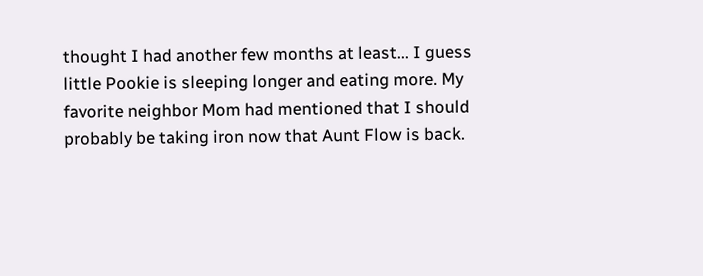thought I had another few months at least... I guess little Pookie is sleeping longer and eating more. My favorite neighbor Mom had mentioned that I should probably be taking iron now that Aunt Flow is back.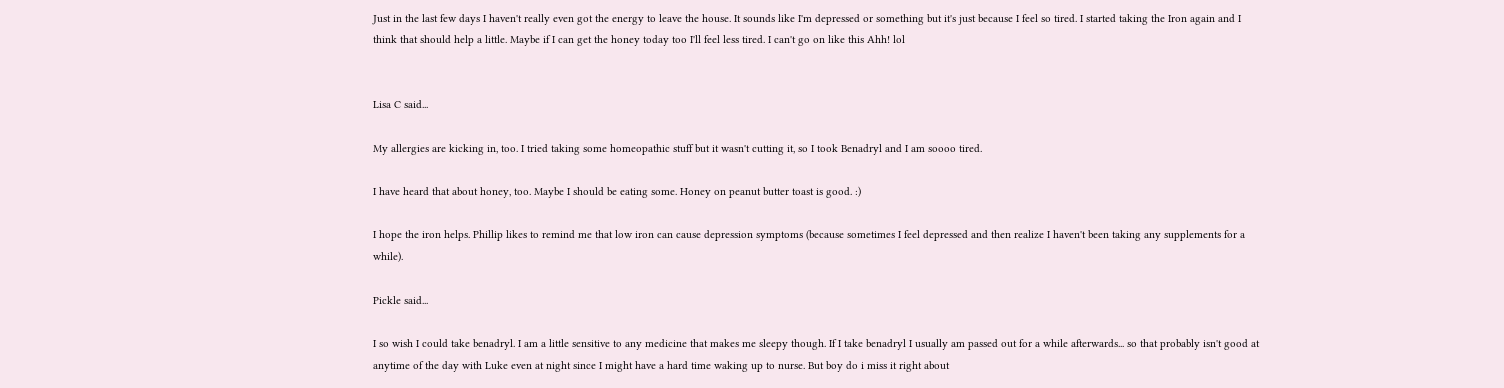Just in the last few days I haven't really even got the energy to leave the house. It sounds like I'm depressed or something but it's just because I feel so tired. I started taking the Iron again and I think that should help a little. Maybe if I can get the honey today too I'll feel less tired. I can't go on like this Ahh! lol


Lisa C said...

My allergies are kicking in, too. I tried taking some homeopathic stuff but it wasn't cutting it, so I took Benadryl and I am soooo tired.

I have heard that about honey, too. Maybe I should be eating some. Honey on peanut butter toast is good. :)

I hope the iron helps. Phillip likes to remind me that low iron can cause depression symptoms (because sometimes I feel depressed and then realize I haven't been taking any supplements for a while).

Pickle said...

I so wish I could take benadryl. I am a little sensitive to any medicine that makes me sleepy though. If I take benadryl I usually am passed out for a while afterwards... so that probably isn't good at anytime of the day with Luke even at night since I might have a hard time waking up to nurse. But boy do i miss it right about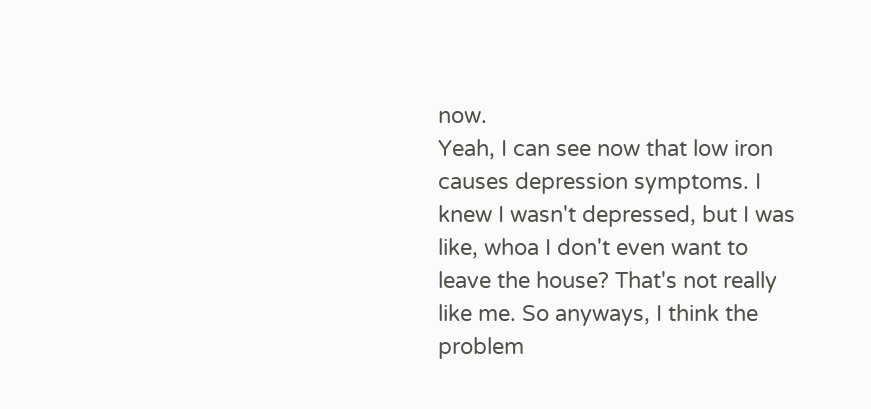now.
Yeah, I can see now that low iron causes depression symptoms. I knew I wasn't depressed, but I was like, whoa I don't even want to leave the house? That's not really like me. So anyways, I think the problem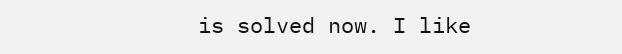is solved now. I like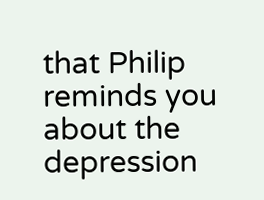that Philip reminds you about the depression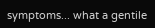symptoms... what a gentile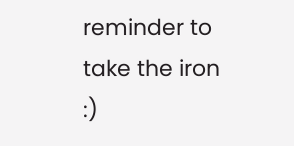reminder to take the iron :)